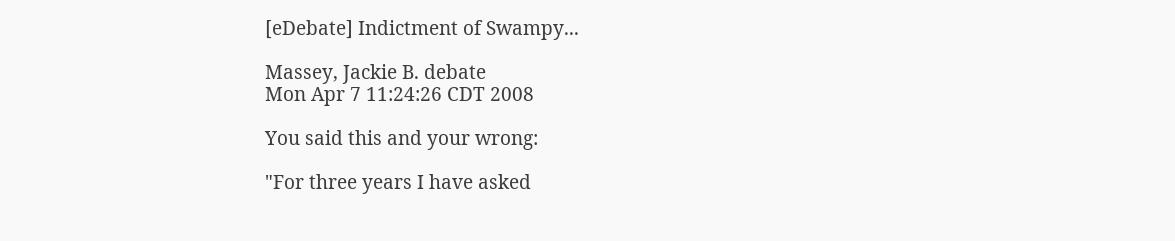[eDebate] Indictment of Swampy...

Massey, Jackie B. debate
Mon Apr 7 11:24:26 CDT 2008

You said this and your wrong:

"For three years I have asked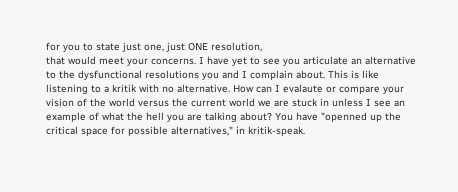for you to state just one, just ONE resolution,
that would meet your concerns. I have yet to see you articulate an alternative
to the dysfunctional resolutions you and I complain about. This is like
listening to a kritik with no alternative. How can I evalaute or compare your
vision of the world versus the current world we are stuck in unless I see an
example of what the hell you are talking about? You have "openned up the
critical space for possible alternatives," in kritik-speak.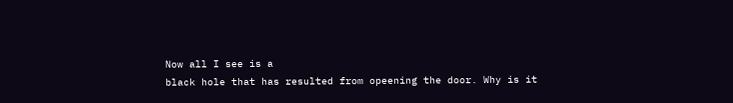Now all I see is a
black hole that has resulted from opeening the door. Why is it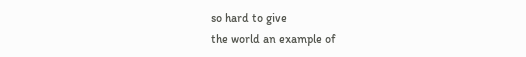so hard to give
the world an example of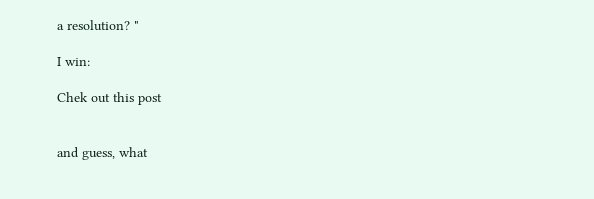a resolution? "

I win:

Chek out this post


and guess, what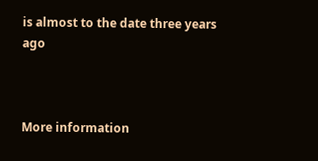is almost to the date three years ago



More information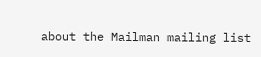about the Mailman mailing list